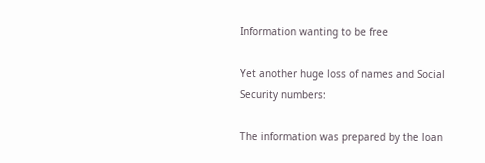Information wanting to be free

Yet another huge loss of names and Social Security numbers:

The information was prepared by the loan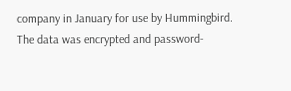company in January for use by Hummingbird. The data was encrypted and password-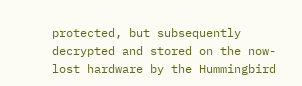protected, but subsequently decrypted and stored on the now-lost hardware by the Hummingbird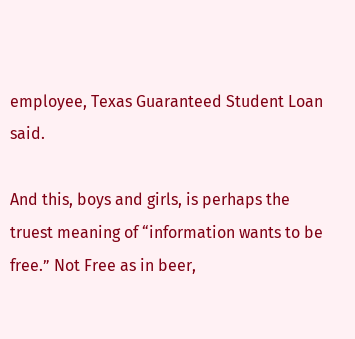employee, Texas Guaranteed Student Loan said.

And this, boys and girls, is perhaps the truest meaning of “information wants to be free.” Not Free as in beer,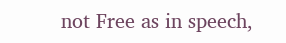not Free as in speech,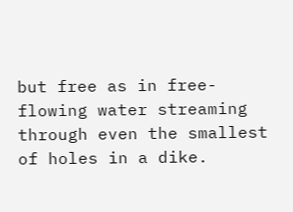but free as in free-flowing water streaming through even the smallest of holes in a dike.